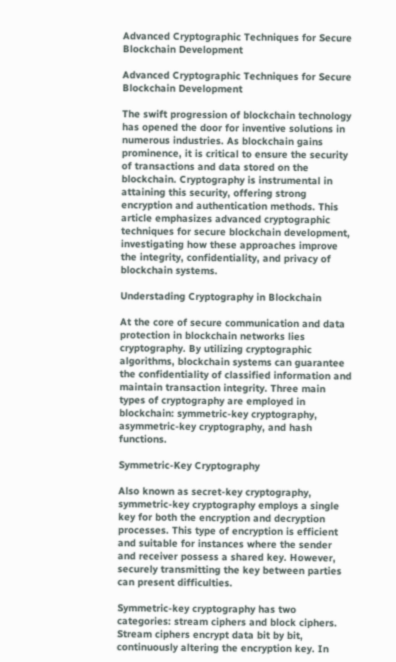Advanced Cryptographic Techniques for Secure Blockchain Development

Advanced Cryptographic Techniques for Secure Blockchain Development

The swift progression of blockchain technology has opened the door for inventive solutions in numerous industries. As blockchain gains prominence, it is critical to ensure the security of transactions and data stored on the blockchain. Cryptography is instrumental in attaining this security, offering strong encryption and authentication methods. This article emphasizes advanced cryptographic techniques for secure blockchain development, investigating how these approaches improve the integrity, confidentiality, and privacy of blockchain systems.

Understading Cryptography in Blockchain

At the core of secure communication and data protection in blockchain networks lies cryptography. By utilizing cryptographic algorithms, blockchain systems can guarantee the confidentiality of classified information and maintain transaction integrity. Three main types of cryptography are employed in blockchain: symmetric-key cryptography, asymmetric-key cryptography, and hash functions.

Symmetric-Key Cryptography

Also known as secret-key cryptography, symmetric-key cryptography employs a single key for both the encryption and decryption processes. This type of encryption is efficient and suitable for instances where the sender and receiver possess a shared key. However, securely transmitting the key between parties can present difficulties.

Symmetric-key cryptography has two categories: stream ciphers and block ciphers. Stream ciphers encrypt data bit by bit, continuously altering the encryption key. In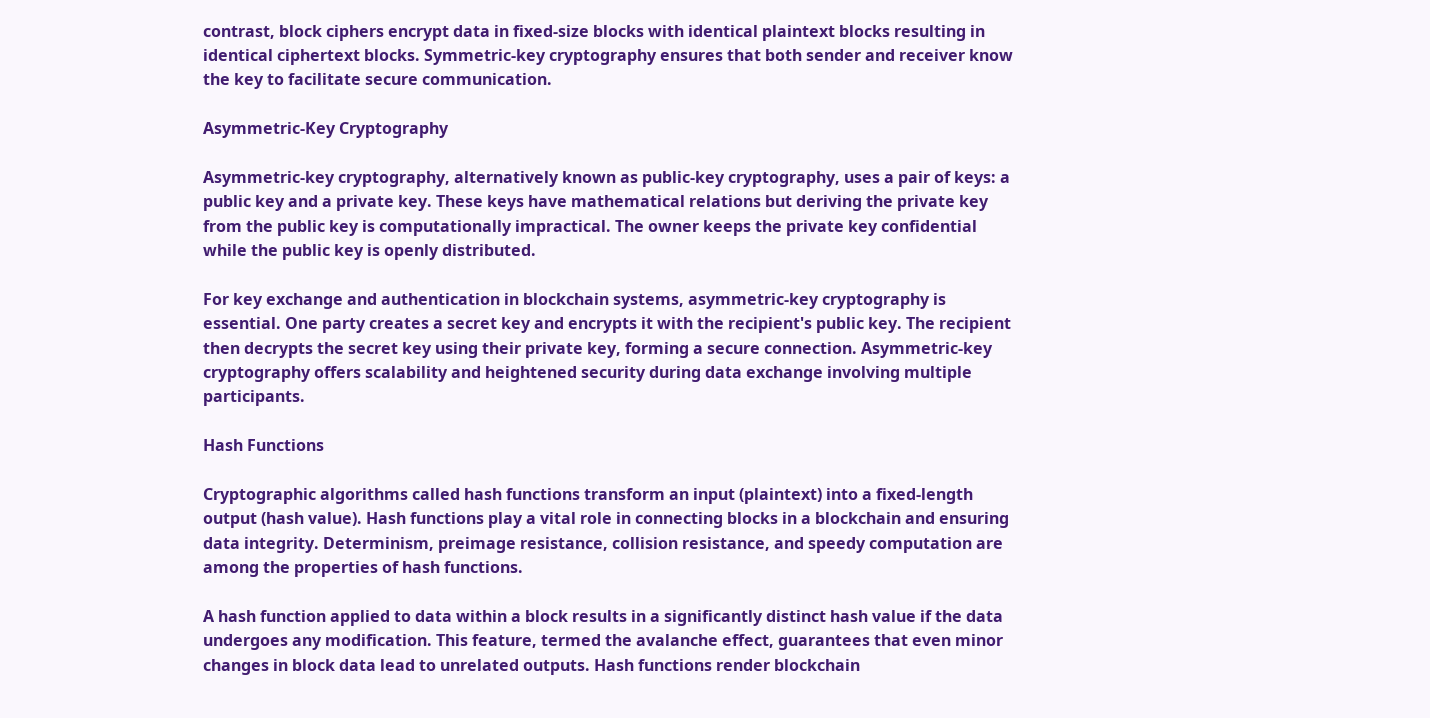contrast, block ciphers encrypt data in fixed-size blocks with identical plaintext blocks resulting in identical ciphertext blocks. Symmetric-key cryptography ensures that both sender and receiver know the key to facilitate secure communication.

Asymmetric-Key Cryptography

Asymmetric-key cryptography, alternatively known as public-key cryptography, uses a pair of keys: a public key and a private key. These keys have mathematical relations but deriving the private key from the public key is computationally impractical. The owner keeps the private key confidential while the public key is openly distributed.

For key exchange and authentication in blockchain systems, asymmetric-key cryptography is essential. One party creates a secret key and encrypts it with the recipient's public key. The recipient then decrypts the secret key using their private key, forming a secure connection. Asymmetric-key cryptography offers scalability and heightened security during data exchange involving multiple participants.

Hash Functions

Cryptographic algorithms called hash functions transform an input (plaintext) into a fixed-length output (hash value). Hash functions play a vital role in connecting blocks in a blockchain and ensuring data integrity. Determinism, preimage resistance, collision resistance, and speedy computation are among the properties of hash functions.

A hash function applied to data within a block results in a significantly distinct hash value if the data undergoes any modification. This feature, termed the avalanche effect, guarantees that even minor changes in block data lead to unrelated outputs. Hash functions render blockchain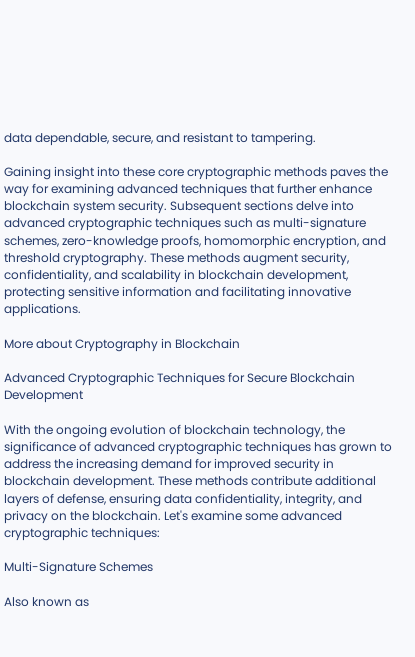data dependable, secure, and resistant to tampering.

Gaining insight into these core cryptographic methods paves the way for examining advanced techniques that further enhance blockchain system security. Subsequent sections delve into advanced cryptographic techniques such as multi-signature schemes, zero-knowledge proofs, homomorphic encryption, and threshold cryptography. These methods augment security, confidentiality, and scalability in blockchain development, protecting sensitive information and facilitating innovative applications.

More about Cryptography in Blockchain

Advanced Cryptographic Techniques for Secure Blockchain Development

With the ongoing evolution of blockchain technology, the significance of advanced cryptographic techniques has grown to address the increasing demand for improved security in blockchain development. These methods contribute additional layers of defense, ensuring data confidentiality, integrity, and privacy on the blockchain. Let's examine some advanced cryptographic techniques:

Multi-Signature Schemes

Also known as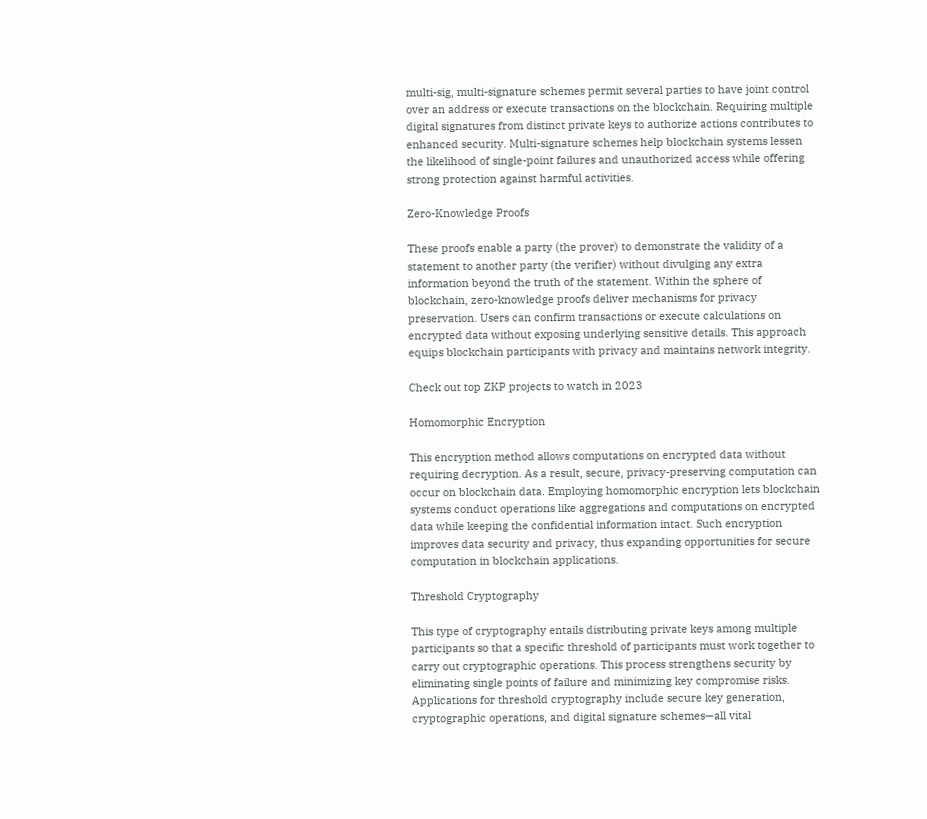multi-sig, multi-signature schemes permit several parties to have joint control over an address or execute transactions on the blockchain. Requiring multiple digital signatures from distinct private keys to authorize actions contributes to enhanced security. Multi-signature schemes help blockchain systems lessen the likelihood of single-point failures and unauthorized access while offering strong protection against harmful activities.

Zero-Knowledge Proofs

These proofs enable a party (the prover) to demonstrate the validity of a statement to another party (the verifier) without divulging any extra information beyond the truth of the statement. Within the sphere of blockchain, zero-knowledge proofs deliver mechanisms for privacy preservation. Users can confirm transactions or execute calculations on encrypted data without exposing underlying sensitive details. This approach equips blockchain participants with privacy and maintains network integrity.

Check out top ZKP projects to watch in 2023

Homomorphic Encryption

This encryption method allows computations on encrypted data without requiring decryption. As a result, secure, privacy-preserving computation can occur on blockchain data. Employing homomorphic encryption lets blockchain systems conduct operations like aggregations and computations on encrypted data while keeping the confidential information intact. Such encryption improves data security and privacy, thus expanding opportunities for secure computation in blockchain applications.

Threshold Cryptography

This type of cryptography entails distributing private keys among multiple participants so that a specific threshold of participants must work together to carry out cryptographic operations. This process strengthens security by eliminating single points of failure and minimizing key compromise risks. Applications for threshold cryptography include secure key generation, cryptographic operations, and digital signature schemes—all vital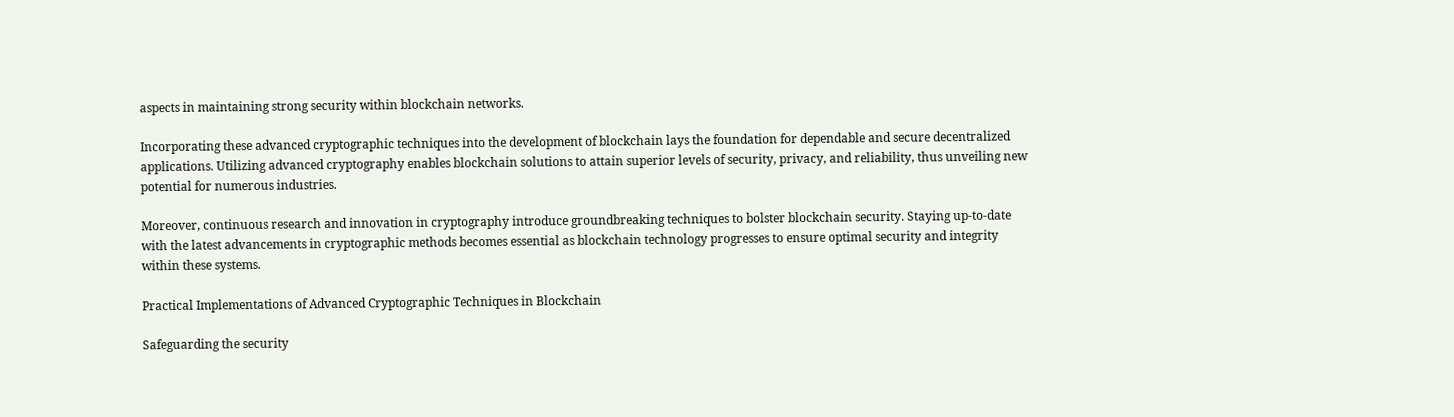aspects in maintaining strong security within blockchain networks.

Incorporating these advanced cryptographic techniques into the development of blockchain lays the foundation for dependable and secure decentralized applications. Utilizing advanced cryptography enables blockchain solutions to attain superior levels of security, privacy, and reliability, thus unveiling new potential for numerous industries.

Moreover, continuous research and innovation in cryptography introduce groundbreaking techniques to bolster blockchain security. Staying up-to-date with the latest advancements in cryptographic methods becomes essential as blockchain technology progresses to ensure optimal security and integrity within these systems.

Practical Implementations of Advanced Cryptographic Techniques in Blockchain

Safeguarding the security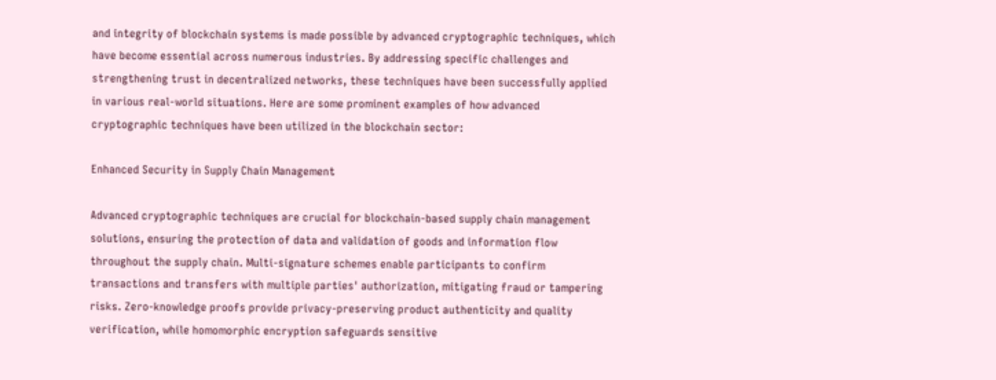and integrity of blockchain systems is made possible by advanced cryptographic techniques, which have become essential across numerous industries. By addressing specific challenges and strengthening trust in decentralized networks, these techniques have been successfully applied in various real-world situations. Here are some prominent examples of how advanced cryptographic techniques have been utilized in the blockchain sector:

Enhanced Security in Supply Chain Management

Advanced cryptographic techniques are crucial for blockchain-based supply chain management solutions, ensuring the protection of data and validation of goods and information flow throughout the supply chain. Multi-signature schemes enable participants to confirm transactions and transfers with multiple parties' authorization, mitigating fraud or tampering risks. Zero-knowledge proofs provide privacy-preserving product authenticity and quality verification, while homomorphic encryption safeguards sensitive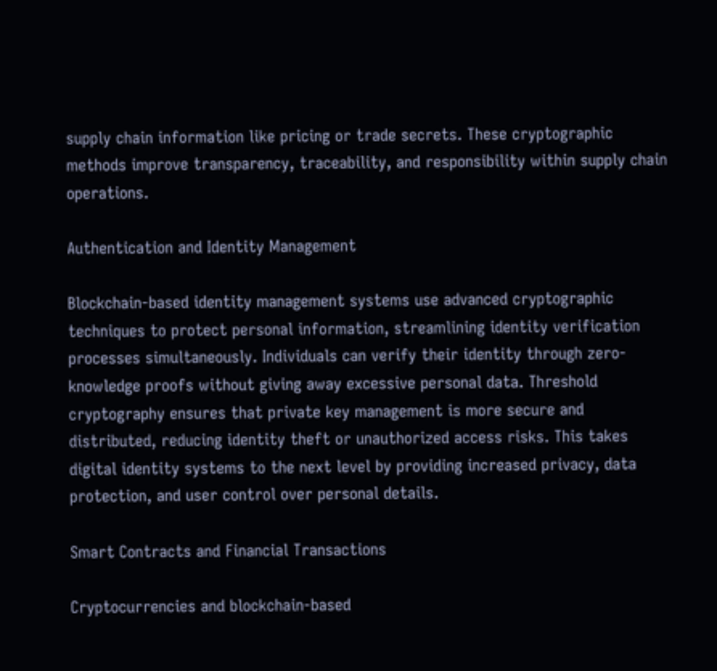supply chain information like pricing or trade secrets. These cryptographic methods improve transparency, traceability, and responsibility within supply chain operations.

Authentication and Identity Management

Blockchain-based identity management systems use advanced cryptographic techniques to protect personal information, streamlining identity verification processes simultaneously. Individuals can verify their identity through zero-knowledge proofs without giving away excessive personal data. Threshold cryptography ensures that private key management is more secure and distributed, reducing identity theft or unauthorized access risks. This takes digital identity systems to the next level by providing increased privacy, data protection, and user control over personal details.

Smart Contracts and Financial Transactions

Cryptocurrencies and blockchain-based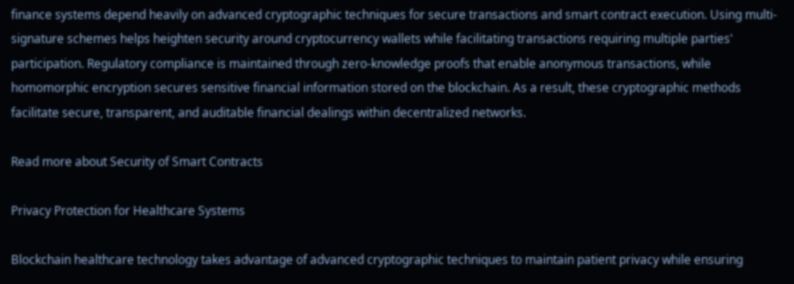finance systems depend heavily on advanced cryptographic techniques for secure transactions and smart contract execution. Using multi-signature schemes helps heighten security around cryptocurrency wallets while facilitating transactions requiring multiple parties' participation. Regulatory compliance is maintained through zero-knowledge proofs that enable anonymous transactions, while homomorphic encryption secures sensitive financial information stored on the blockchain. As a result, these cryptographic methods facilitate secure, transparent, and auditable financial dealings within decentralized networks.

Read more about Security of Smart Contracts

Privacy Protection for Healthcare Systems

Blockchain healthcare technology takes advantage of advanced cryptographic techniques to maintain patient privacy while ensuring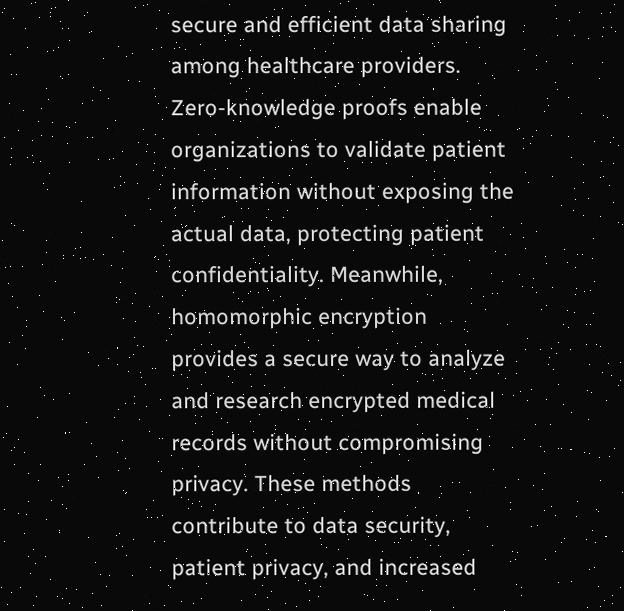secure and efficient data sharing among healthcare providers. Zero-knowledge proofs enable organizations to validate patient information without exposing the actual data, protecting patient confidentiality. Meanwhile, homomorphic encryption provides a secure way to analyze and research encrypted medical records without compromising privacy. These methods contribute to data security, patient privacy, and increased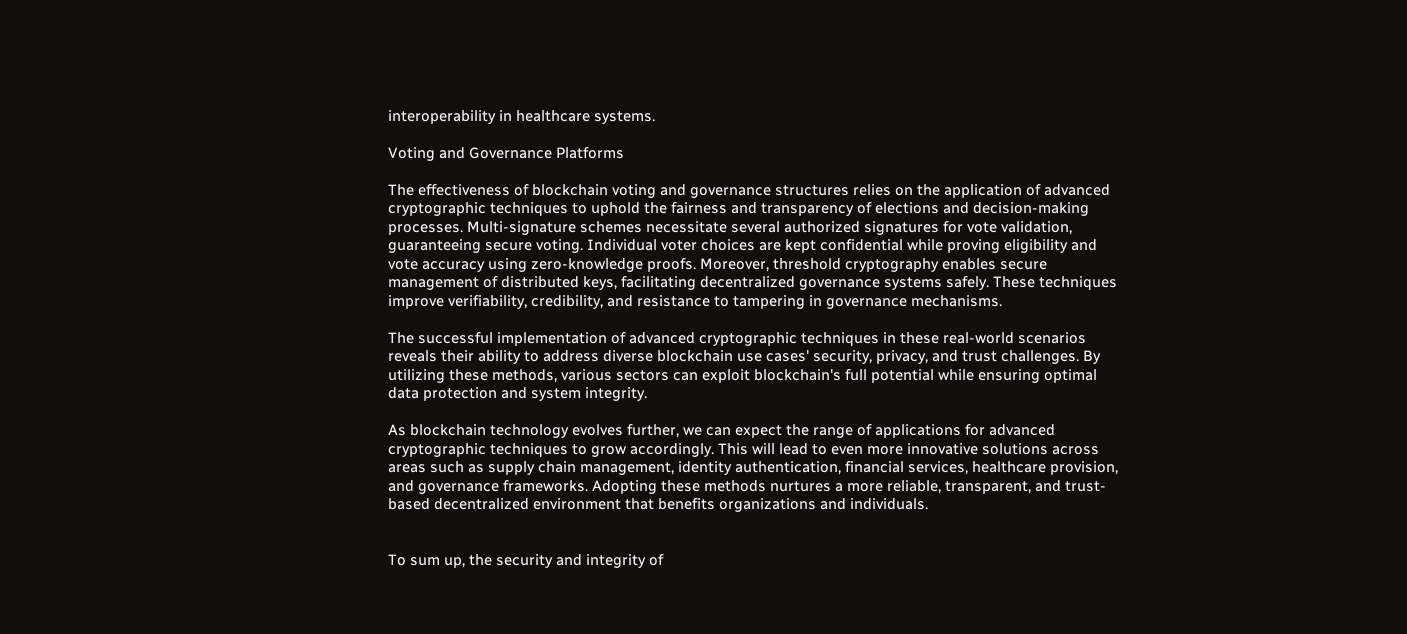interoperability in healthcare systems.

Voting and Governance Platforms

The effectiveness of blockchain voting and governance structures relies on the application of advanced cryptographic techniques to uphold the fairness and transparency of elections and decision-making processes. Multi-signature schemes necessitate several authorized signatures for vote validation, guaranteeing secure voting. Individual voter choices are kept confidential while proving eligibility and vote accuracy using zero-knowledge proofs. Moreover, threshold cryptography enables secure management of distributed keys, facilitating decentralized governance systems safely. These techniques improve verifiability, credibility, and resistance to tampering in governance mechanisms.

The successful implementation of advanced cryptographic techniques in these real-world scenarios reveals their ability to address diverse blockchain use cases' security, privacy, and trust challenges. By utilizing these methods, various sectors can exploit blockchain's full potential while ensuring optimal data protection and system integrity.

As blockchain technology evolves further, we can expect the range of applications for advanced cryptographic techniques to grow accordingly. This will lead to even more innovative solutions across areas such as supply chain management, identity authentication, financial services, healthcare provision, and governance frameworks. Adopting these methods nurtures a more reliable, transparent, and trust-based decentralized environment that benefits organizations and individuals.


To sum up, the security and integrity of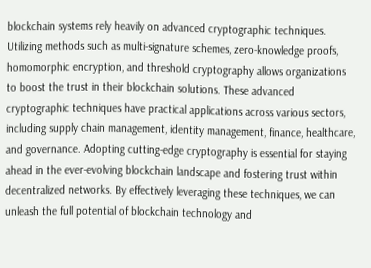blockchain systems rely heavily on advanced cryptographic techniques. Utilizing methods such as multi-signature schemes, zero-knowledge proofs, homomorphic encryption, and threshold cryptography allows organizations to boost the trust in their blockchain solutions. These advanced cryptographic techniques have practical applications across various sectors, including supply chain management, identity management, finance, healthcare, and governance. Adopting cutting-edge cryptography is essential for staying ahead in the ever-evolving blockchain landscape and fostering trust within decentralized networks. By effectively leveraging these techniques, we can unleash the full potential of blockchain technology and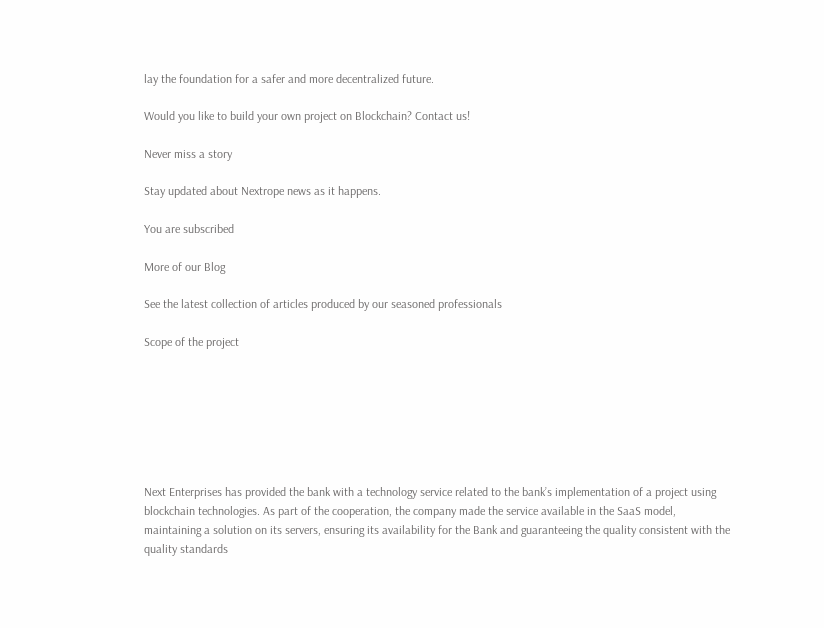lay the foundation for a safer and more decentralized future.

Would you like to build your own project on Blockchain? Contact us!

Never miss a story

Stay updated about Nextrope news as it happens.

You are subscribed

More of our Blog

See the latest collection of articles produced by our seasoned professionals

Scope of the project







Next Enterprises has provided the bank with a technology service related to the bank’s implementation of a project using blockchain technologies. As part of the cooperation, the company made the service available in the SaaS model, maintaining a solution on its servers, ensuring its availability for the Bank and guaranteeing the quality consistent with the quality standards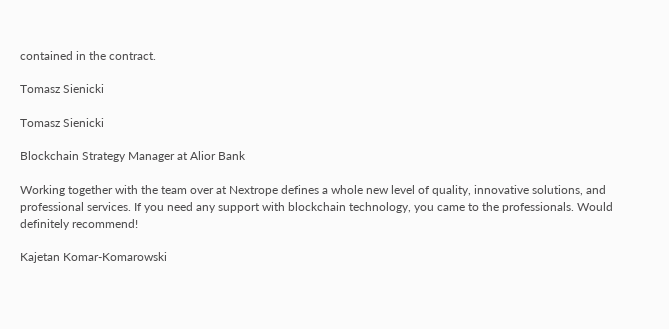contained in the contract.

Tomasz Sienicki

Tomasz Sienicki

Blockchain Strategy Manager at Alior Bank

Working together with the team over at Nextrope defines a whole new level of quality, innovative solutions, and professional services. If you need any support with blockchain technology, you came to the professionals. Would definitely recommend!

Kajetan Komar-Komarowski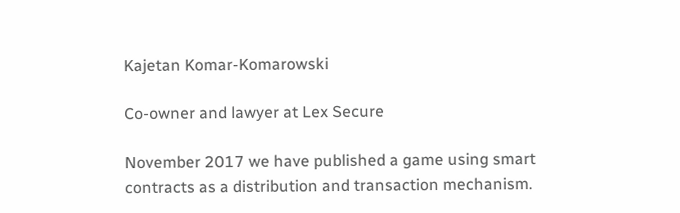Kajetan Komar-Komarowski

Co-owner and lawyer at Lex Secure

November 2017 we have published a game using smart contracts as a distribution and transaction mechanism.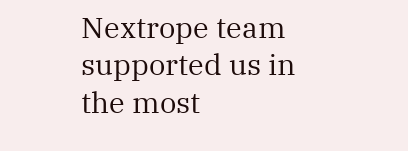Nextrope team supported us in the most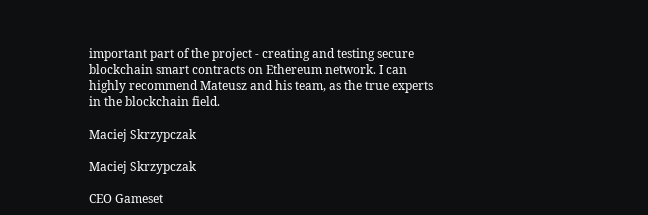important part of the project - creating and testing secure blockchain smart contracts on Ethereum network. I can highly recommend Mateusz and his team, as the true experts in the blockchain field.

Maciej Skrzypczak

Maciej Skrzypczak

CEO Gameset